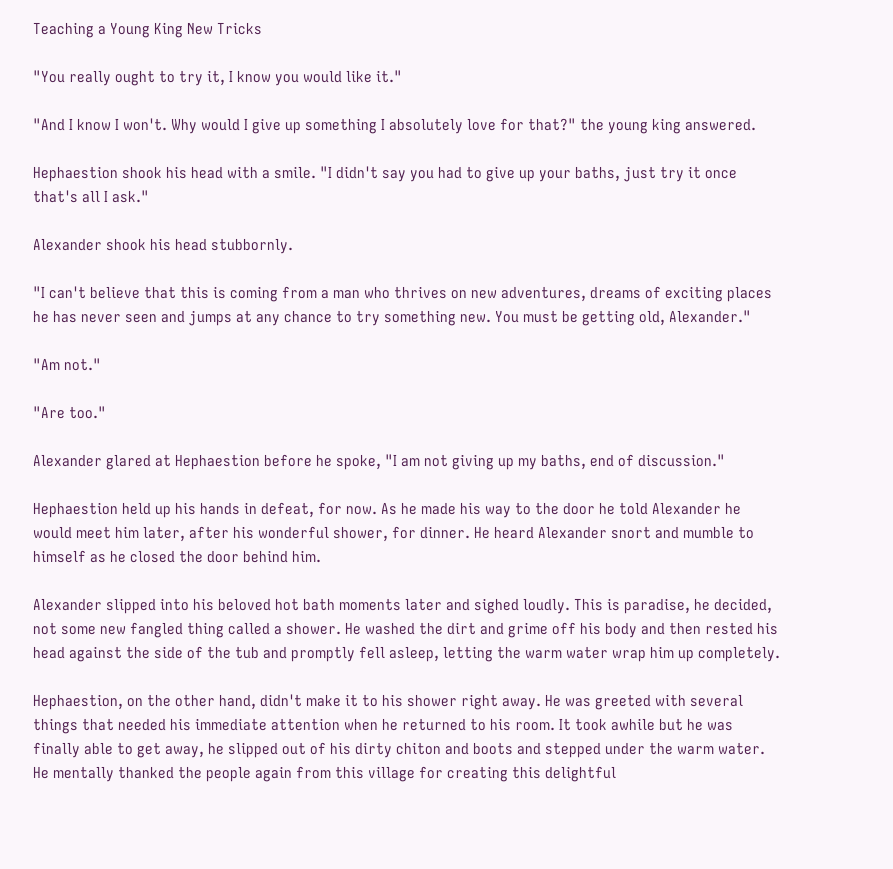Teaching a Young King New Tricks

"You really ought to try it, I know you would like it."

"And I know I won't. Why would I give up something I absolutely love for that?" the young king answered.

Hephaestion shook his head with a smile. "I didn't say you had to give up your baths, just try it once that's all I ask."

Alexander shook his head stubbornly.

"I can't believe that this is coming from a man who thrives on new adventures, dreams of exciting places he has never seen and jumps at any chance to try something new. You must be getting old, Alexander."

"Am not."

"Are too."

Alexander glared at Hephaestion before he spoke, "I am not giving up my baths, end of discussion."

Hephaestion held up his hands in defeat, for now. As he made his way to the door he told Alexander he would meet him later, after his wonderful shower, for dinner. He heard Alexander snort and mumble to himself as he closed the door behind him.

Alexander slipped into his beloved hot bath moments later and sighed loudly. This is paradise, he decided, not some new fangled thing called a shower. He washed the dirt and grime off his body and then rested his head against the side of the tub and promptly fell asleep, letting the warm water wrap him up completely.

Hephaestion, on the other hand, didn't make it to his shower right away. He was greeted with several things that needed his immediate attention when he returned to his room. It took awhile but he was finally able to get away, he slipped out of his dirty chiton and boots and stepped under the warm water. He mentally thanked the people again from this village for creating this delightful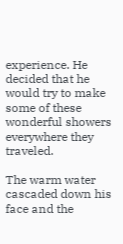experience. He decided that he would try to make some of these wonderful showers everywhere they traveled.

The warm water cascaded down his face and the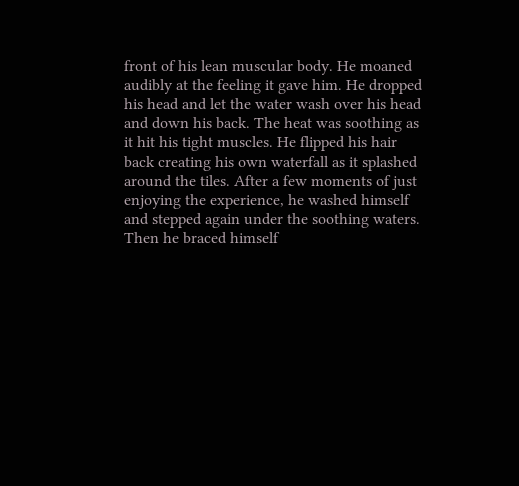front of his lean muscular body. He moaned audibly at the feeling it gave him. He dropped his head and let the water wash over his head and down his back. The heat was soothing as it hit his tight muscles. He flipped his hair back creating his own waterfall as it splashed around the tiles. After a few moments of just enjoying the experience, he washed himself and stepped again under the soothing waters. Then he braced himself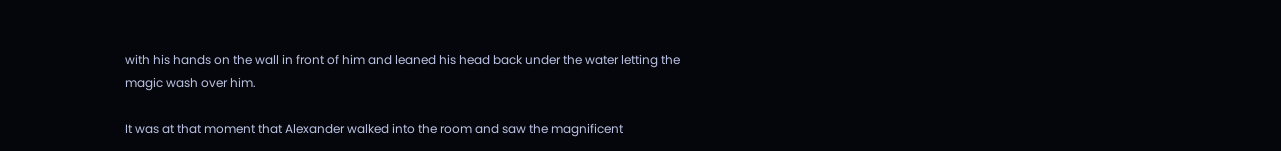with his hands on the wall in front of him and leaned his head back under the water letting the magic wash over him.

It was at that moment that Alexander walked into the room and saw the magnificent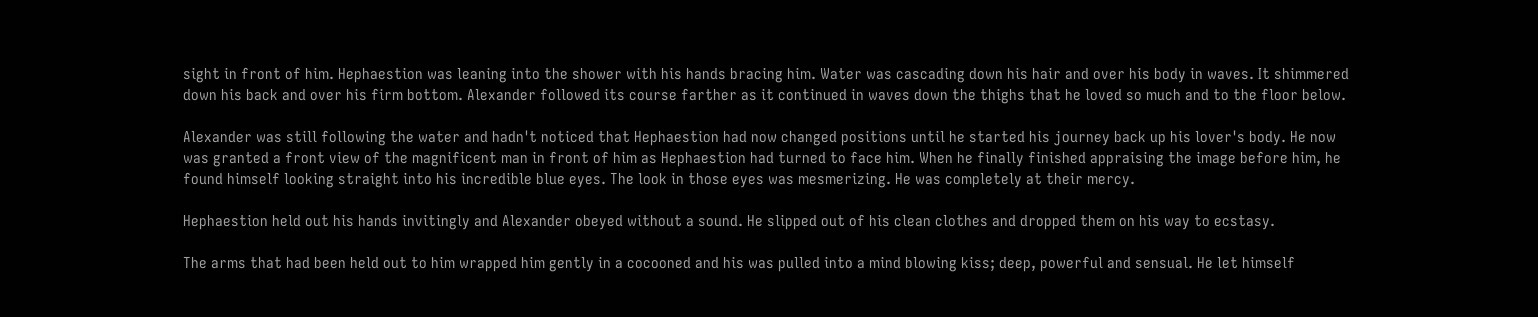sight in front of him. Hephaestion was leaning into the shower with his hands bracing him. Water was cascading down his hair and over his body in waves. It shimmered down his back and over his firm bottom. Alexander followed its course farther as it continued in waves down the thighs that he loved so much and to the floor below.

Alexander was still following the water and hadn't noticed that Hephaestion had now changed positions until he started his journey back up his lover's body. He now was granted a front view of the magnificent man in front of him as Hephaestion had turned to face him. When he finally finished appraising the image before him, he found himself looking straight into his incredible blue eyes. The look in those eyes was mesmerizing. He was completely at their mercy.

Hephaestion held out his hands invitingly and Alexander obeyed without a sound. He slipped out of his clean clothes and dropped them on his way to ecstasy.

The arms that had been held out to him wrapped him gently in a cocooned and his was pulled into a mind blowing kiss; deep, powerful and sensual. He let himself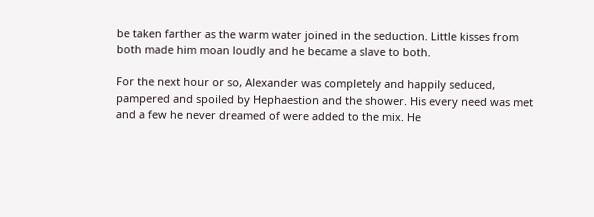be taken farther as the warm water joined in the seduction. Little kisses from both made him moan loudly and he became a slave to both.

For the next hour or so, Alexander was completely and happily seduced, pampered and spoiled by Hephaestion and the shower. His every need was met and a few he never dreamed of were added to the mix. He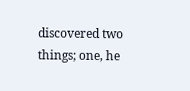discovered two things; one, he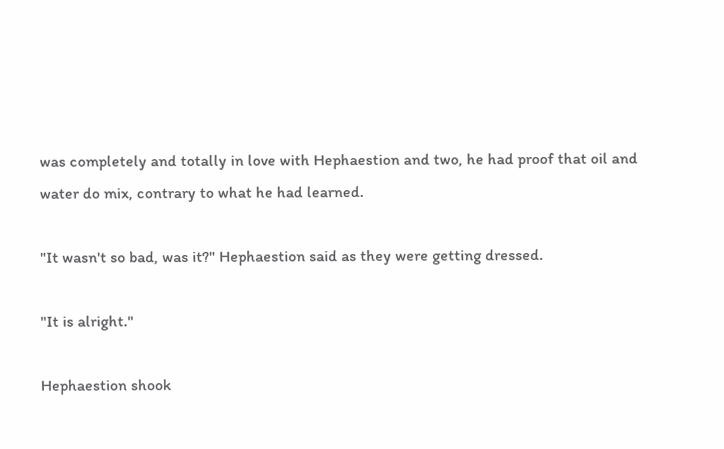was completely and totally in love with Hephaestion and two, he had proof that oil and water do mix, contrary to what he had learned.

"It wasn't so bad, was it?" Hephaestion said as they were getting dressed.

"It is alright."

Hephaestion shook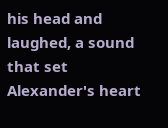his head and laughed, a sound that set Alexander's heart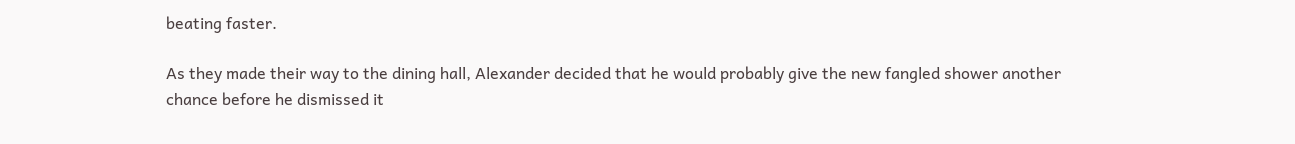beating faster.

As they made their way to the dining hall, Alexander decided that he would probably give the new fangled shower another chance before he dismissed it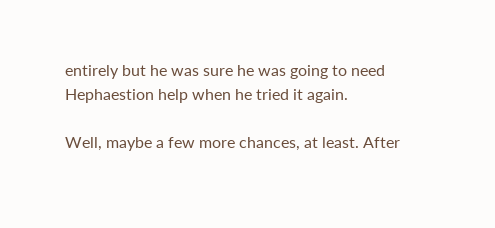entirely but he was sure he was going to need Hephaestion help when he tried it again.

Well, maybe a few more chances, at least. After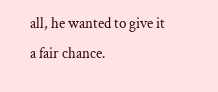all, he wanted to give it a fair chance.